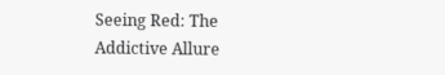Seeing Red: The Addictive Allure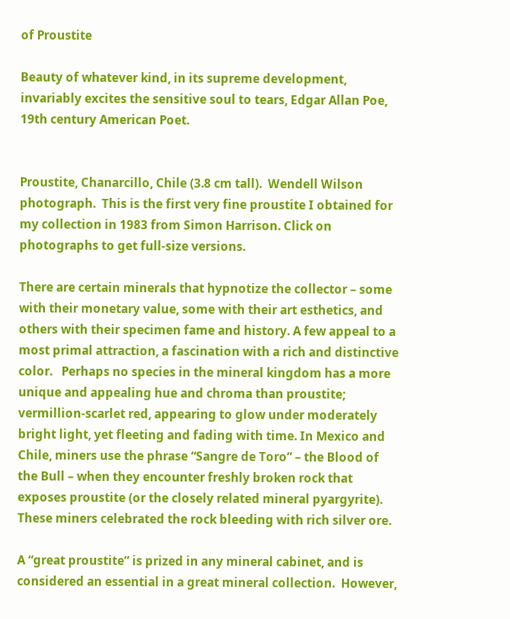of Proustite

Beauty of whatever kind, in its supreme development, invariably excites the sensitive soul to tears, Edgar Allan Poe, 19th century American Poet.


Proustite, Chanarcillo, Chile (3.8 cm tall).  Wendell Wilson photograph.  This is the first very fine proustite I obtained for my collection in 1983 from Simon Harrison. Click on photographs to get full-size versions.

There are certain minerals that hypnotize the collector – some with their monetary value, some with their art esthetics, and others with their specimen fame and history. A few appeal to a most primal attraction, a fascination with a rich and distinctive color.   Perhaps no species in the mineral kingdom has a more unique and appealing hue and chroma than proustite; vermillion-scarlet red, appearing to glow under moderately bright light, yet fleeting and fading with time. In Mexico and Chile, miners use the phrase “Sangre de Toro” – the Blood of the Bull – when they encounter freshly broken rock that exposes proustite (or the closely related mineral pyargyrite). These miners celebrated the rock bleeding with rich silver ore.

A “great proustite” is prized in any mineral cabinet, and is considered an essential in a great mineral collection.  However,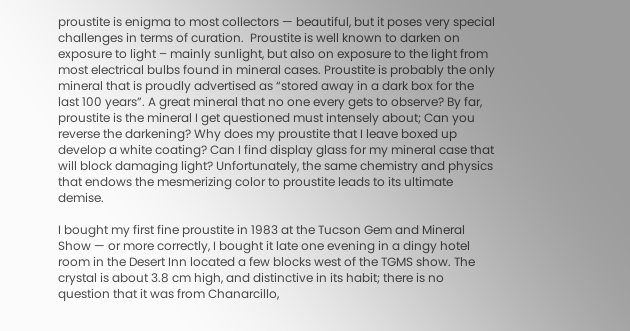proustite is enigma to most collectors — beautiful, but it poses very special challenges in terms of curation.  Proustite is well known to darken on exposure to light – mainly sunlight, but also on exposure to the light from most electrical bulbs found in mineral cases. Proustite is probably the only mineral that is proudly advertised as “stored away in a dark box for the last 100 years”. A great mineral that no one every gets to observe? By far, proustite is the mineral I get questioned must intensely about; Can you reverse the darkening? Why does my proustite that I leave boxed up develop a white coating? Can I find display glass for my mineral case that will block damaging light? Unfortunately, the same chemistry and physics that endows the mesmerizing color to proustite leads to its ultimate demise.

I bought my first fine proustite in 1983 at the Tucson Gem and Mineral Show — or more correctly, I bought it late one evening in a dingy hotel room in the Desert Inn located a few blocks west of the TGMS show. The crystal is about 3.8 cm high, and distinctive in its habit; there is no question that it was from Chanarcillo,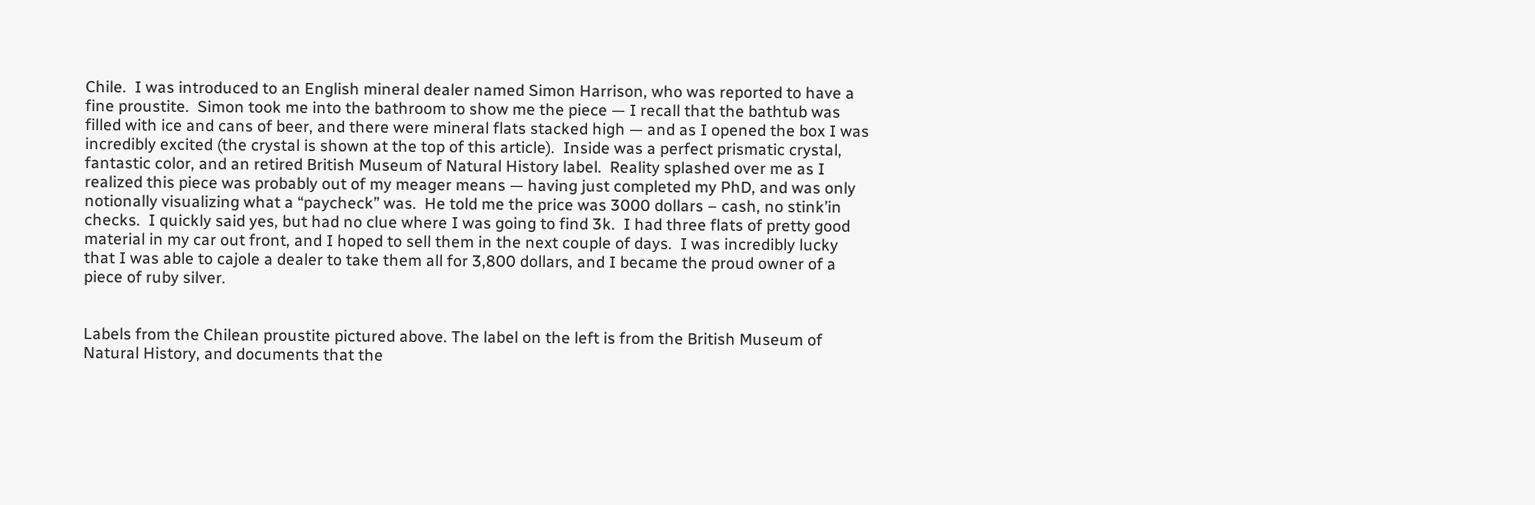Chile.  I was introduced to an English mineral dealer named Simon Harrison, who was reported to have a fine proustite.  Simon took me into the bathroom to show me the piece — I recall that the bathtub was filled with ice and cans of beer, and there were mineral flats stacked high — and as I opened the box I was incredibly excited (the crystal is shown at the top of this article).  Inside was a perfect prismatic crystal, fantastic color, and an retired British Museum of Natural History label.  Reality splashed over me as I realized this piece was probably out of my meager means — having just completed my PhD, and was only notionally visualizing what a “paycheck” was.  He told me the price was 3000 dollars – cash, no stink’in checks.  I quickly said yes, but had no clue where I was going to find 3k.  I had three flats of pretty good material in my car out front, and I hoped to sell them in the next couple of days.  I was incredibly lucky that I was able to cajole a dealer to take them all for 3,800 dollars, and I became the proud owner of a piece of ruby silver.


Labels from the Chilean proustite pictured above. The label on the left is from the British Museum of Natural History, and documents that the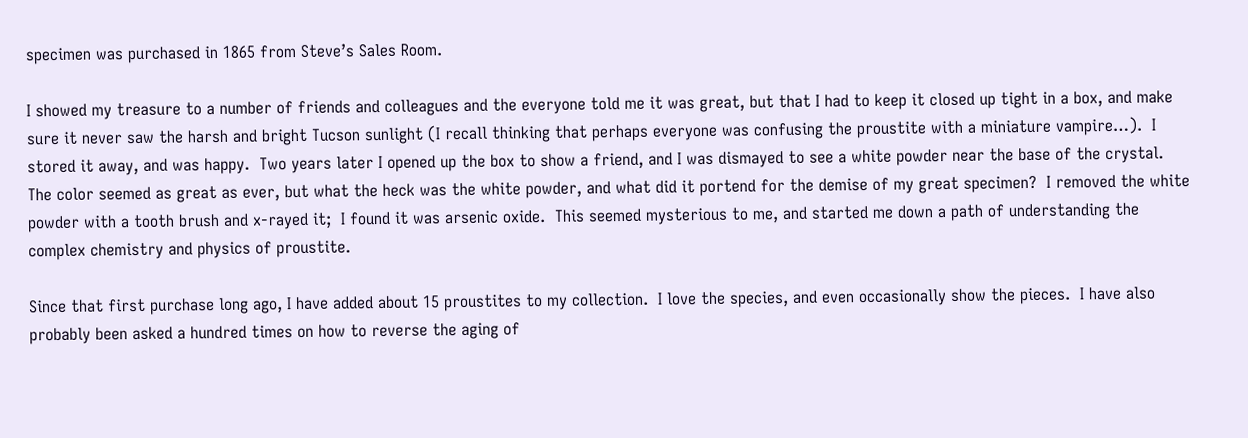specimen was purchased in 1865 from Steve’s Sales Room.

I showed my treasure to a number of friends and colleagues and the everyone told me it was great, but that I had to keep it closed up tight in a box, and make sure it never saw the harsh and bright Tucson sunlight (I recall thinking that perhaps everyone was confusing the proustite with a miniature vampire…).  I stored it away, and was happy.  Two years later I opened up the box to show a friend, and I was dismayed to see a white powder near the base of the crystal.  The color seemed as great as ever, but what the heck was the white powder, and what did it portend for the demise of my great specimen?  I removed the white powder with a tooth brush and x-rayed it;  I found it was arsenic oxide.  This seemed mysterious to me, and started me down a path of understanding the complex chemistry and physics of proustite.

Since that first purchase long ago, I have added about 15 proustites to my collection.  I love the species, and even occasionally show the pieces.  I have also probably been asked a hundred times on how to reverse the aging of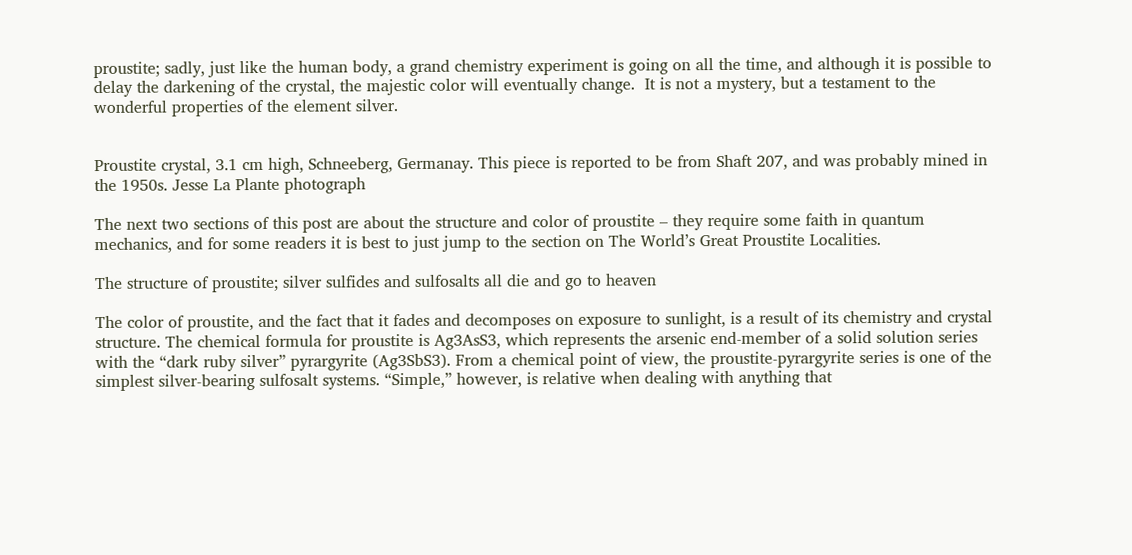proustite; sadly, just like the human body, a grand chemistry experiment is going on all the time, and although it is possible to delay the darkening of the crystal, the majestic color will eventually change.  It is not a mystery, but a testament to the wonderful properties of the element silver.


Proustite crystal, 3.1 cm high, Schneeberg, Germanay. This piece is reported to be from Shaft 207, and was probably mined in the 1950s. Jesse La Plante photograph

The next two sections of this post are about the structure and color of proustite – they require some faith in quantum mechanics, and for some readers it is best to just jump to the section on The World’s Great Proustite Localities.

The structure of proustite; silver sulfides and sulfosalts all die and go to heaven

The color of proustite, and the fact that it fades and decomposes on exposure to sunlight, is a result of its chemistry and crystal structure. The chemical formula for proustite is Ag3AsS3, which represents the arsenic end-member of a solid solution series with the “dark ruby silver” pyrargyrite (Ag3SbS3). From a chemical point of view, the proustite-pyrargyrite series is one of the simplest silver-bearing sulfosalt systems. “Simple,” however, is relative when dealing with anything that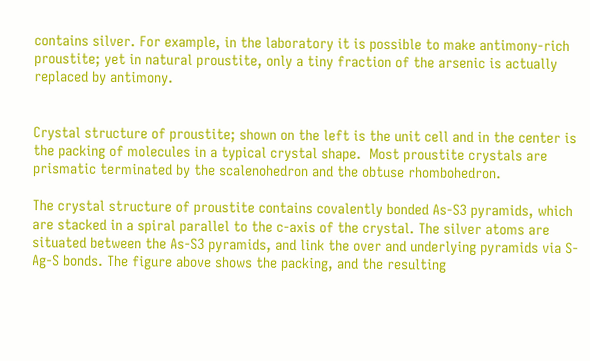contains silver. For example, in the laboratory it is possible to make antimony-rich proustite; yet in natural proustite, only a tiny fraction of the arsenic is actually replaced by antimony.


Crystal structure of proustite; shown on the left is the unit cell and in the center is the packing of molecules in a typical crystal shape.  Most proustite crystals are prismatic terminated by the scalenohedron and the obtuse rhombohedron.

The crystal structure of proustite contains covalently bonded As-S3 pyramids, which are stacked in a spiral parallel to the c-axis of the crystal. The silver atoms are situated between the As-S3 pyramids, and link the over and underlying pyramids via S-Ag-S bonds. The figure above shows the packing, and the resulting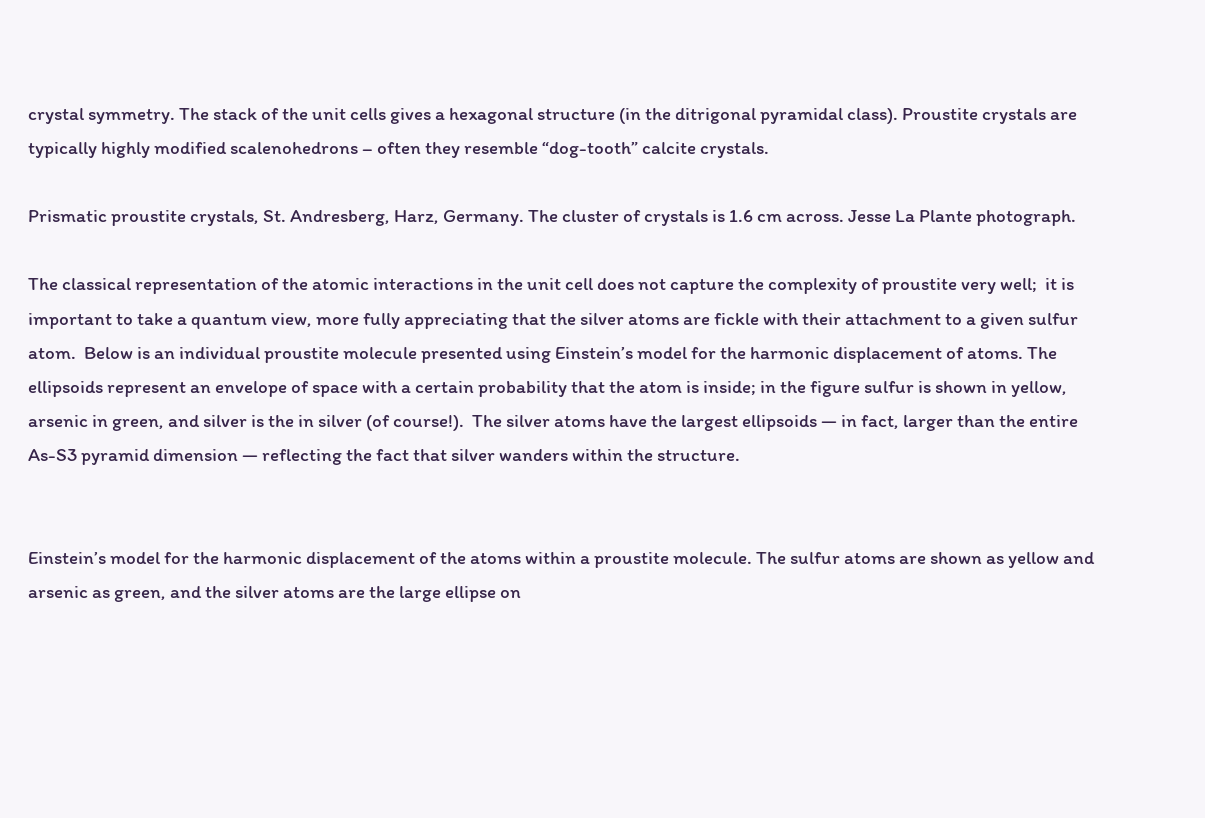crystal symmetry. The stack of the unit cells gives a hexagonal structure (in the ditrigonal pyramidal class). Proustite crystals are typically highly modified scalenohedrons – often they resemble “dog-tooth” calcite crystals.

Prismatic proustite crystals, St. Andresberg, Harz, Germany. The cluster of crystals is 1.6 cm across. Jesse La Plante photograph.

The classical representation of the atomic interactions in the unit cell does not capture the complexity of proustite very well;  it is important to take a quantum view, more fully appreciating that the silver atoms are fickle with their attachment to a given sulfur atom.  Below is an individual proustite molecule presented using Einstein’s model for the harmonic displacement of atoms. The ellipsoids represent an envelope of space with a certain probability that the atom is inside; in the figure sulfur is shown in yellow, arsenic in green, and silver is the in silver (of course!).  The silver atoms have the largest ellipsoids — in fact, larger than the entire As-S3 pyramid dimension — reflecting the fact that silver wanders within the structure.


Einstein’s model for the harmonic displacement of the atoms within a proustite molecule. The sulfur atoms are shown as yellow and arsenic as green, and the silver atoms are the large ellipse on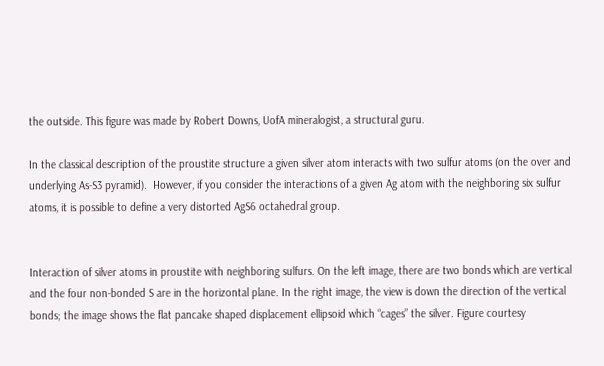the outside. This figure was made by Robert Downs, UofA mineralogist, a structural guru.

In the classical description of the proustite structure a given silver atom interacts with two sulfur atoms (on the over and underlying As-S3 pyramid).  However, if you consider the interactions of a given Ag atom with the neighboring six sulfur atoms, it is possible to define a very distorted AgS6 octahedral group.


Interaction of silver atoms in proustite with neighboring sulfurs. On the left image, there are two bonds which are vertical and the four non-bonded S are in the horizontal plane. In the right image, the view is down the direction of the vertical bonds; the image shows the flat pancake shaped displacement ellipsoid which “cages” the silver. Figure courtesy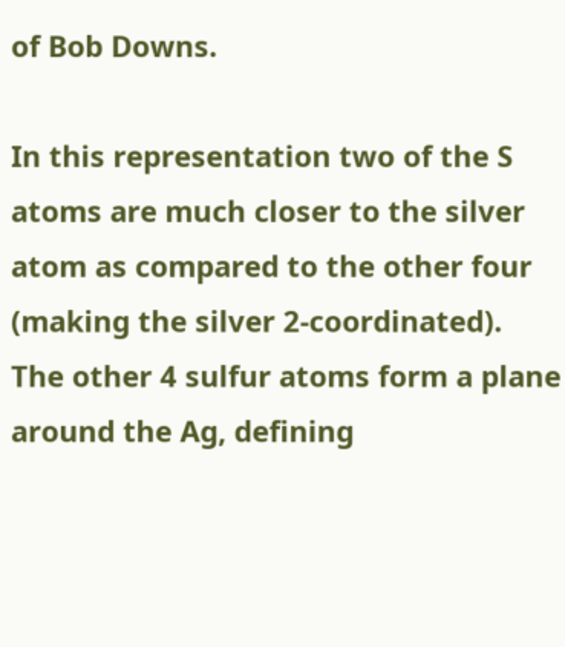of Bob Downs.

In this representation two of the S atoms are much closer to the silver atom as compared to the other four (making the silver 2-coordinated). The other 4 sulfur atoms form a plane around the Ag, defining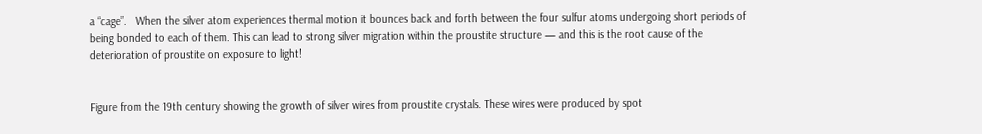a “cage”.   When the silver atom experiences thermal motion it bounces back and forth between the four sulfur atoms undergoing short periods of being bonded to each of them. This can lead to strong silver migration within the proustite structure — and this is the root cause of the deterioration of proustite on exposure to light!


Figure from the 19th century showing the growth of silver wires from proustite crystals. These wires were produced by spot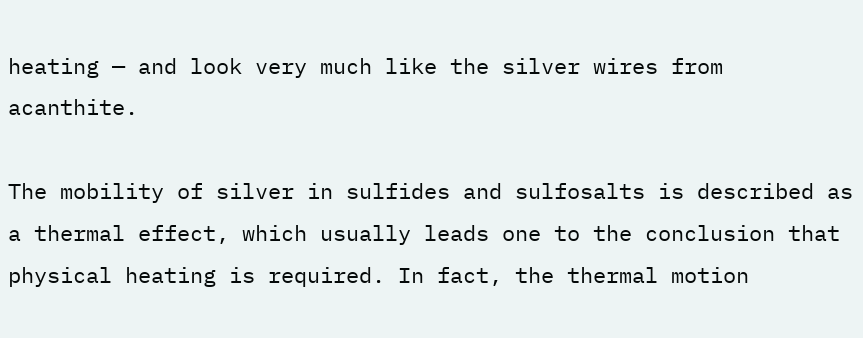heating — and look very much like the silver wires from acanthite.

The mobility of silver in sulfides and sulfosalts is described as a thermal effect, which usually leads one to the conclusion that physical heating is required. In fact, the thermal motion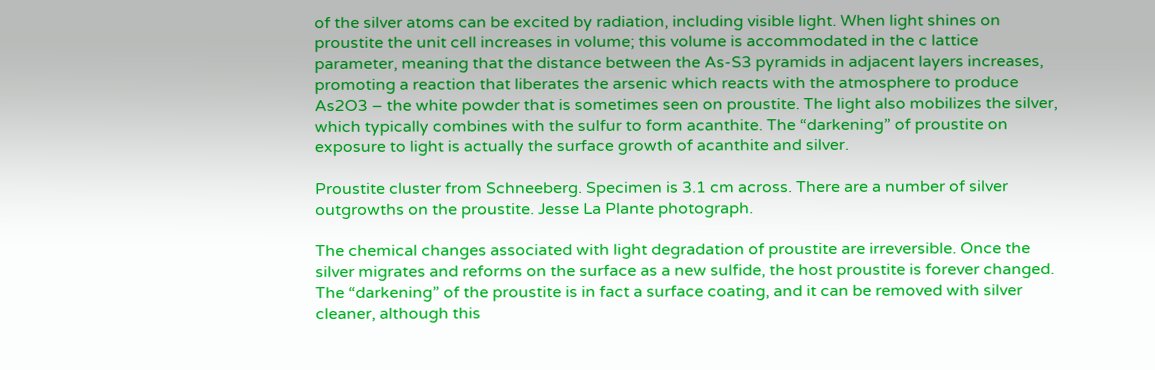of the silver atoms can be excited by radiation, including visible light. When light shines on proustite the unit cell increases in volume; this volume is accommodated in the c lattice parameter, meaning that the distance between the As-S3 pyramids in adjacent layers increases, promoting a reaction that liberates the arsenic which reacts with the atmosphere to produce As2O3 – the white powder that is sometimes seen on proustite. The light also mobilizes the silver, which typically combines with the sulfur to form acanthite. The “darkening” of proustite on exposure to light is actually the surface growth of acanthite and silver.

Proustite cluster from Schneeberg. Specimen is 3.1 cm across. There are a number of silver outgrowths on the proustite. Jesse La Plante photograph.

The chemical changes associated with light degradation of proustite are irreversible. Once the silver migrates and reforms on the surface as a new sulfide, the host proustite is forever changed. The “darkening” of the proustite is in fact a surface coating, and it can be removed with silver cleaner, although this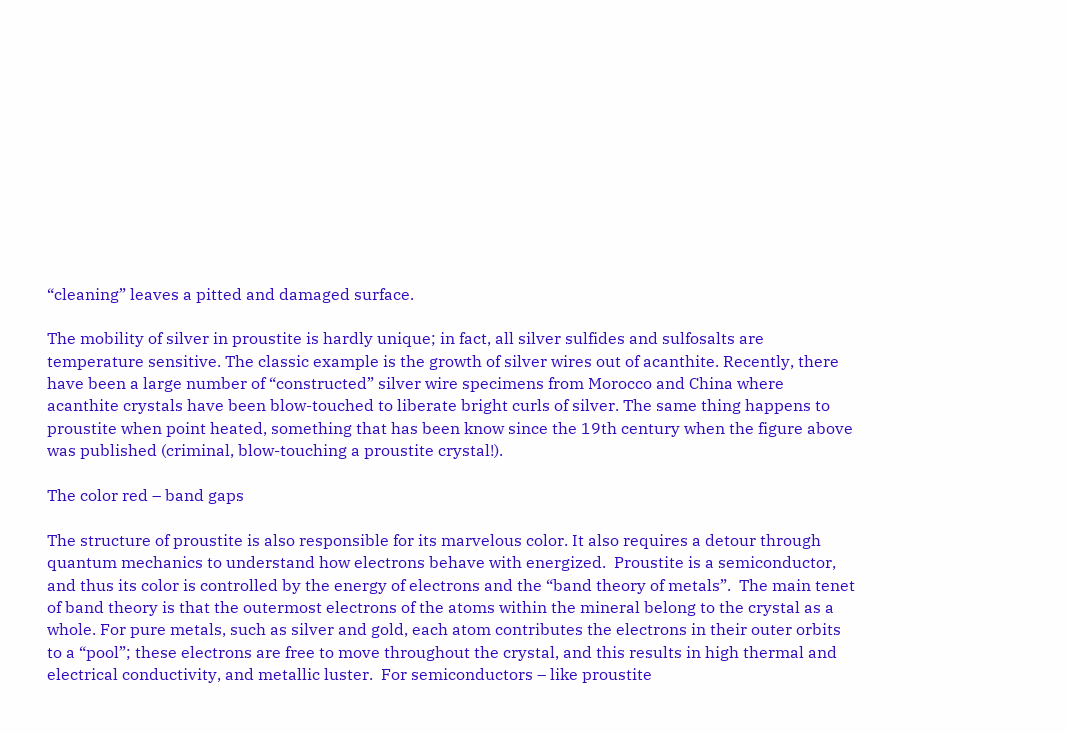“cleaning” leaves a pitted and damaged surface.

The mobility of silver in proustite is hardly unique; in fact, all silver sulfides and sulfosalts are temperature sensitive. The classic example is the growth of silver wires out of acanthite. Recently, there have been a large number of “constructed” silver wire specimens from Morocco and China where acanthite crystals have been blow-touched to liberate bright curls of silver. The same thing happens to proustite when point heated, something that has been know since the 19th century when the figure above was published (criminal, blow-touching a proustite crystal!).

The color red – band gaps

The structure of proustite is also responsible for its marvelous color. It also requires a detour through quantum mechanics to understand how electrons behave with energized.  Proustite is a semiconductor, and thus its color is controlled by the energy of electrons and the “band theory of metals”.  The main tenet of band theory is that the outermost electrons of the atoms within the mineral belong to the crystal as a whole. For pure metals, such as silver and gold, each atom contributes the electrons in their outer orbits to a “pool”; these electrons are free to move throughout the crystal, and this results in high thermal and electrical conductivity, and metallic luster.  For semiconductors – like proustite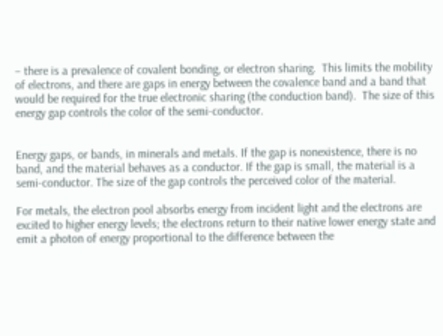– there is a prevalence of covalent bonding, or electron sharing.  This limits the mobility of electrons, and there are gaps in energy between the covalence band and a band that would be required for the true electronic sharing (the conduction band).  The size of this energy gap controls the color of the semi-conductor.


Energy gaps, or bands, in minerals and metals. If the gap is nonexistence, there is no band, and the material behaves as a conductor. If the gap is small, the material is a semi-conductor. The size of the gap controls the perceived color of the material.

For metals, the electron pool absorbs energy from incident light and the electrons are excited to higher energy levels; the electrons return to their native lower energy state and emit a photon of energy proportional to the difference between the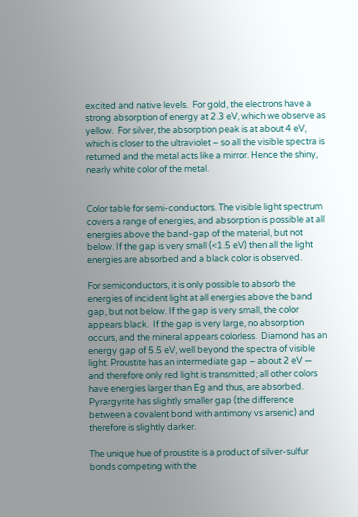excited and native levels.  For gold, the electrons have a strong absorption of energy at 2.3 eV, which we observe as yellow.  For silver, the absorption peak is at about 4 eV, which is closer to the ultraviolet – so all the visible spectra is returned and the metal acts like a mirror. Hence the shiny, nearly white color of the metal.


Color table for semi-conductors. The visible light spectrum covers a range of energies, and absorption is possible at all energies above the band-gap of the material, but not below. If the gap is very small (<1.5 eV) then all the light energies are absorbed and a black color is observed.

For semiconductors, it is only possible to absorb the energies of incident light at all energies above the band gap, but not below. If the gap is very small, the color appears black.  If the gap is very large, no absorption occurs, and the mineral appears colorless.  Diamond has an energy gap of 5.5 eV, well beyond the spectra of visible light. Proustite has an intermediate gap – about 2 eV — and therefore only red light is transmitted; all other colors have energies larger than Eg and thus, are absorbed. Pyrargyrite has slightly smaller gap (the difference between a covalent bond with antimony vs arsenic) and therefore is slightly darker.

The unique hue of proustite is a product of silver-sulfur bonds competing with the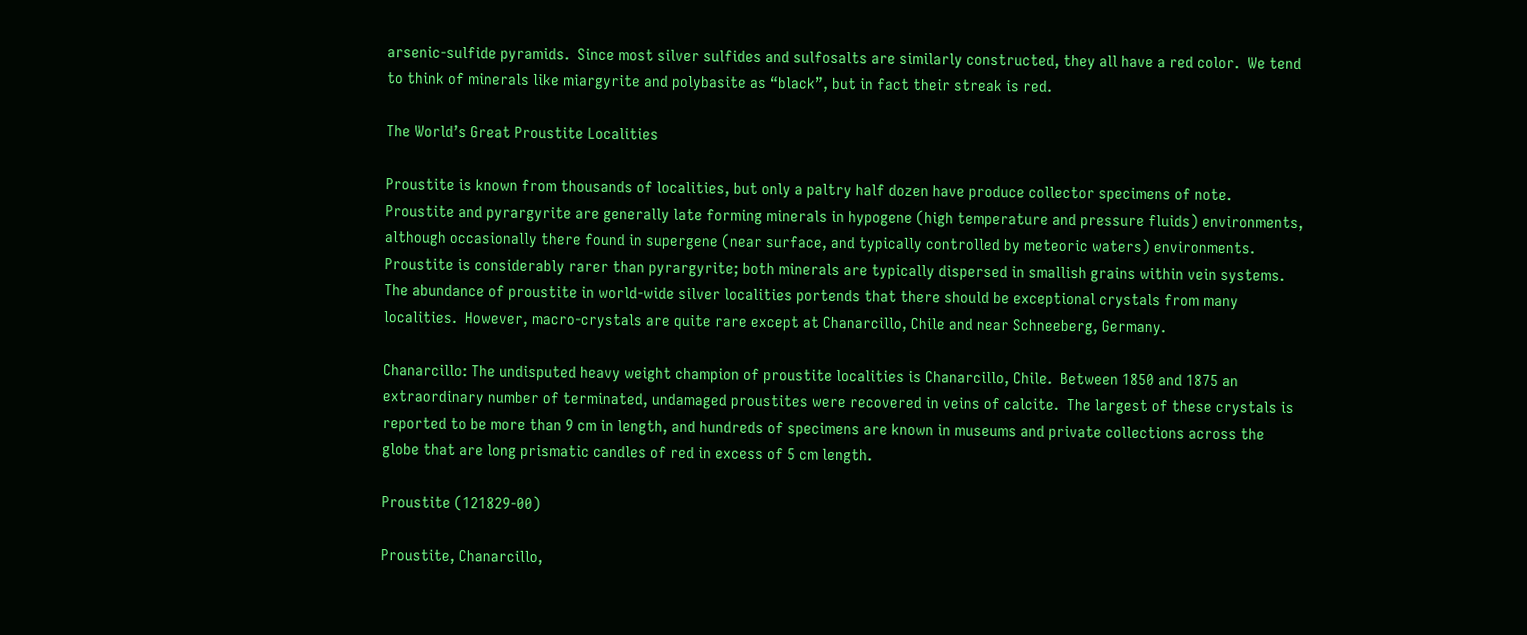arsenic-sulfide pyramids.  Since most silver sulfides and sulfosalts are similarly constructed, they all have a red color.  We tend to think of minerals like miargyrite and polybasite as “black”, but in fact their streak is red.

The World’s Great Proustite Localities

Proustite is known from thousands of localities, but only a paltry half dozen have produce collector specimens of note.  Proustite and pyrargyrite are generally late forming minerals in hypogene (high temperature and pressure fluids) environments, although occasionally there found in supergene (near surface, and typically controlled by meteoric waters) environments.  Proustite is considerably rarer than pyrargyrite; both minerals are typically dispersed in smallish grains within vein systems. The abundance of proustite in world-wide silver localities portends that there should be exceptional crystals from many localities.  However, macro-crystals are quite rare except at Chanarcillo, Chile and near Schneeberg, Germany.

Chanarcillo: The undisputed heavy weight champion of proustite localities is Chanarcillo, Chile.  Between 1850 and 1875 an extraordinary number of terminated, undamaged proustites were recovered in veins of calcite.  The largest of these crystals is reported to be more than 9 cm in length, and hundreds of specimens are known in museums and private collections across the globe that are long prismatic candles of red in excess of 5 cm length.

Proustite (121829-00)

Proustite, Chanarcillo,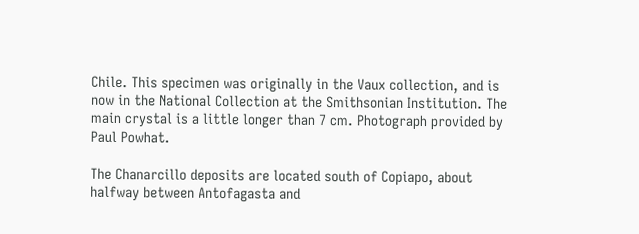Chile. This specimen was originally in the Vaux collection, and is now in the National Collection at the Smithsonian Institution. The main crystal is a little longer than 7 cm. Photograph provided by Paul Powhat.

The Chanarcillo deposits are located south of Copiapo, about halfway between Antofagasta and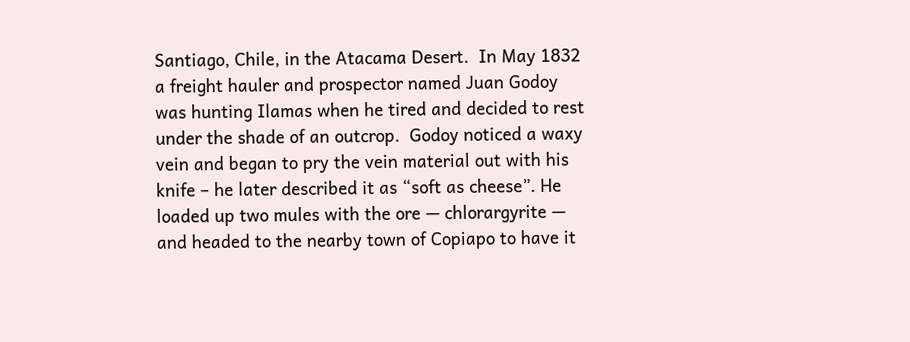Santiago, Chile, in the Atacama Desert.  In May 1832 a freight hauler and prospector named Juan Godoy was hunting Ilamas when he tired and decided to rest under the shade of an outcrop.  Godoy noticed a waxy vein and began to pry the vein material out with his knife – he later described it as “soft as cheese”. He loaded up two mules with the ore — chlorargyrite — and headed to the nearby town of Copiapo to have it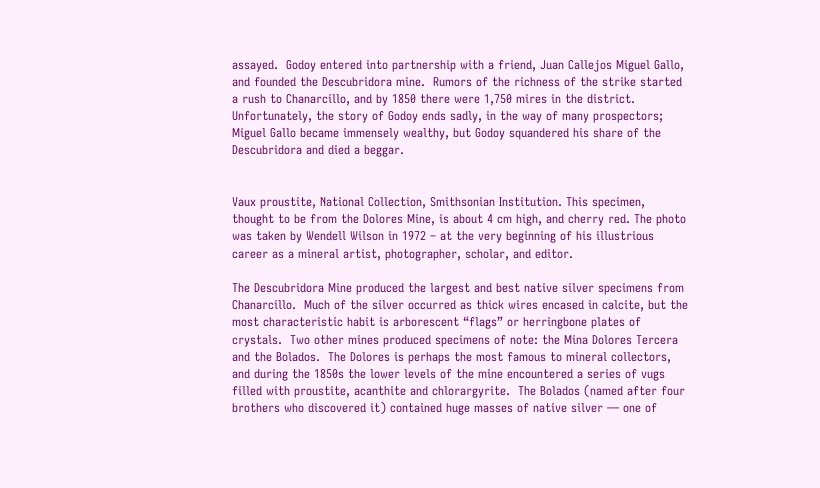assayed.  Godoy entered into partnership with a friend, Juan Callejos Miguel Gallo, and founded the Descubridora mine.  Rumors of the richness of the strike started a rush to Chanarcillo, and by 1850 there were 1,750 mires in the district.  Unfortunately, the story of Godoy ends sadly, in the way of many prospectors;  Miguel Gallo became immensely wealthy, but Godoy squandered his share of the Descubridora and died a beggar.


Vaux proustite, National Collection, Smithsonian Institution. This specimen, thought to be from the Dolores Mine, is about 4 cm high, and cherry red. The photo was taken by Wendell Wilson in 1972 – at the very beginning of his illustrious career as a mineral artist, photographer, scholar, and editor.

The Descubridora Mine produced the largest and best native silver specimens from Chanarcillo.  Much of the silver occurred as thick wires encased in calcite, but the most characteristic habit is arborescent “flags” or herringbone plates of crystals.  Two other mines produced specimens of note: the Mina Dolores Tercera and the Bolados.  The Dolores is perhaps the most famous to mineral collectors, and during the 1850s the lower levels of the mine encountered a series of vugs filled with proustite, acanthite and chlorargyrite.  The Bolados (named after four brothers who discovered it) contained huge masses of native silver — one of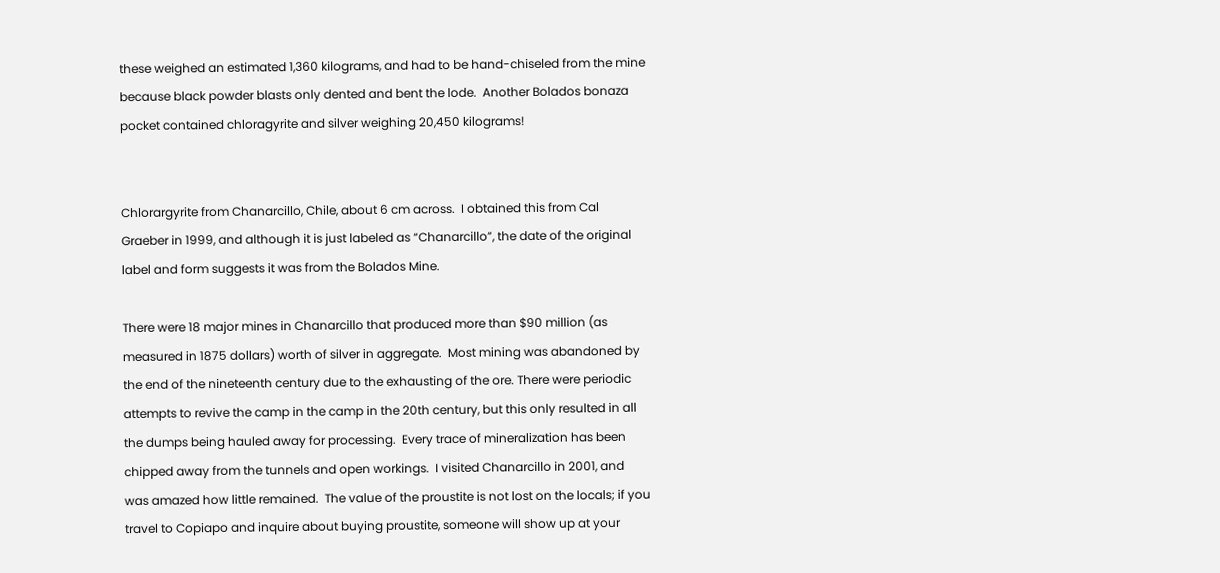these weighed an estimated 1,360 kilograms, and had to be hand-chiseled from the mine because black powder blasts only dented and bent the lode.  Another Bolados bonaza pocket contained chloragyrite and silver weighing 20,450 kilograms!


Chlorargyrite from Chanarcillo, Chile, about 6 cm across.  I obtained this from Cal Graeber in 1999, and although it is just labeled as “Chanarcillo”, the date of the original label and form suggests it was from the Bolados Mine.

There were 18 major mines in Chanarcillo that produced more than $90 million (as measured in 1875 dollars) worth of silver in aggregate.  Most mining was abandoned by the end of the nineteenth century due to the exhausting of the ore. There were periodic attempts to revive the camp in the camp in the 20th century, but this only resulted in all the dumps being hauled away for processing.  Every trace of mineralization has been chipped away from the tunnels and open workings.  I visited Chanarcillo in 2001, and was amazed how little remained.  The value of the proustite is not lost on the locals; if you travel to Copiapo and inquire about buying proustite, someone will show up at your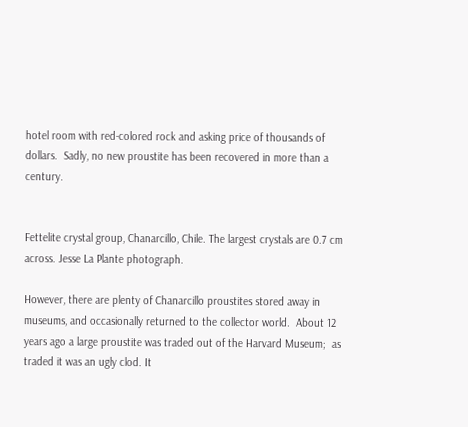hotel room with red-colored rock and asking price of thousands of dollars.  Sadly, no new proustite has been recovered in more than a century.


Fettelite crystal group, Chanarcillo, Chile. The largest crystals are 0.7 cm across. Jesse La Plante photograph.

However, there are plenty of Chanarcillo proustites stored away in museums, and occasionally returned to the collector world.  About 12 years ago a large proustite was traded out of the Harvard Museum;  as traded it was an ugly clod. It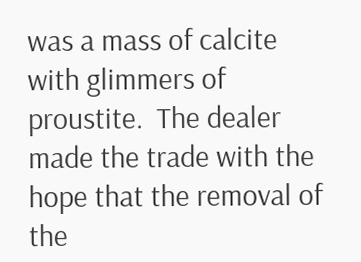was a mass of calcite with glimmers of proustite.  The dealer made the trade with the hope that the removal of the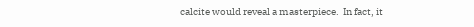calcite would reveal a masterpiece.  In fact, it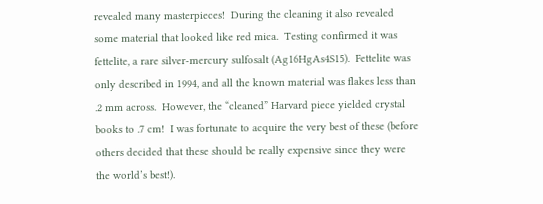revealed many masterpieces!  During the cleaning it also revealed some material that looked like red mica.  Testing confirmed it was fettelite, a rare silver-mercury sulfosalt (Ag16HgAs4S15).  Fettelite was only described in 1994, and all the known material was flakes less than .2 mm across.  However, the “cleaned” Harvard piece yielded crystal books to .7 cm!  I was fortunate to acquire the very best of these (before others decided that these should be really expensive since they were the world’s best!).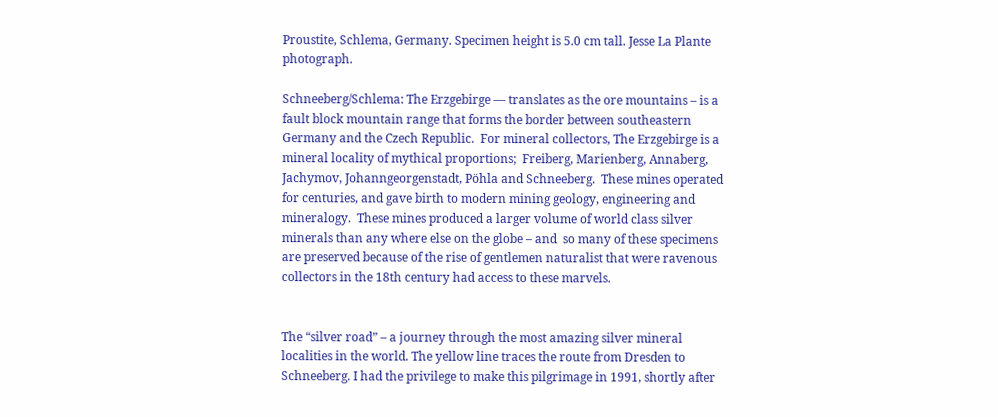Proustite, Schlema, Germany. Specimen height is 5.0 cm tall. Jesse La Plante photograph.

Schneeberg/Schlema: The Erzgebirge — translates as the ore mountains – is a fault block mountain range that forms the border between southeastern Germany and the Czech Republic.  For mineral collectors, The Erzgebirge is a mineral locality of mythical proportions;  Freiberg, Marienberg, Annaberg, Jachymov, Johanngeorgenstadt, Pöhla and Schneeberg.  These mines operated for centuries, and gave birth to modern mining geology, engineering and mineralogy.  These mines produced a larger volume of world class silver minerals than any where else on the globe – and  so many of these specimens are preserved because of the rise of gentlemen naturalist that were ravenous collectors in the 18th century had access to these marvels.


The “silver road” – a journey through the most amazing silver mineral localities in the world. The yellow line traces the route from Dresden to Schneeberg. I had the privilege to make this pilgrimage in 1991, shortly after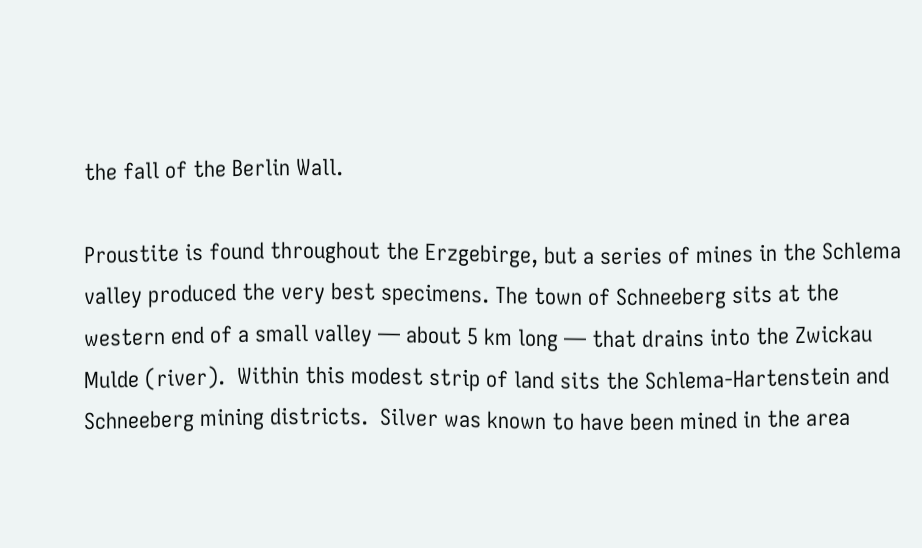the fall of the Berlin Wall.

Proustite is found throughout the Erzgebirge, but a series of mines in the Schlema valley produced the very best specimens. The town of Schneeberg sits at the western end of a small valley — about 5 km long — that drains into the Zwickau Mulde (river).  Within this modest strip of land sits the Schlema-Hartenstein and Schneeberg mining districts.  Silver was known to have been mined in the area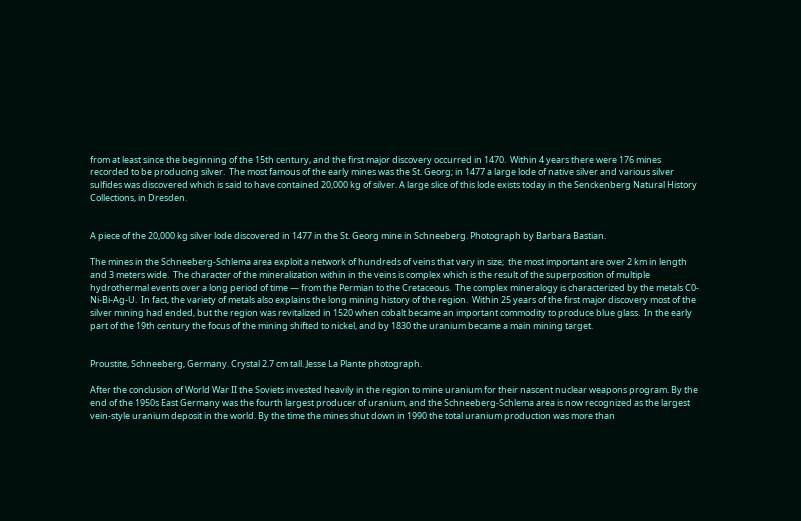from at least since the beginning of the 15th century, and the first major discovery occurred in 1470.  Within 4 years there were 176 mines recorded to be producing silver.  The most famous of the early mines was the St. Georg; in 1477 a large lode of native silver and various silver sulfides was discovered which is said to have contained 20,000 kg of silver. A large slice of this lode exists today in the Senckenberg Natural History Collections, in Dresden.


A piece of the 20,000 kg silver lode discovered in 1477 in the St. Georg mine in Schneeberg. Photograph by Barbara Bastian.

The mines in the Schneeberg-Schlema area exploit a network of hundreds of veins that vary in size;  the most important are over 2 km in length and 3 meters wide.  The character of the mineralization within in the veins is complex which is the result of the superposition of multiple hydrothermal events over a long period of time — from the Permian to the Cretaceous.  The complex mineralogy is characterized by the metals C0-Ni-Bi-Ag-U.  In fact, the variety of metals also explains the long mining history of the region.  Within 25 years of the first major discovery most of the silver mining had ended, but the region was revitalized in 1520 when cobalt became an important commodity to produce blue glass.  In the early part of the 19th century the focus of the mining shifted to nickel, and by 1830 the uranium became a main mining target.


Proustite, Schneeberg, Germany. Crystal 2.7 cm tall. Jesse La Plante photograph.

After the conclusion of World War II the Soviets invested heavily in the region to mine uranium for their nascent nuclear weapons program. By the end of the 1950s East Germany was the fourth largest producer of uranium, and the Schneeberg-Schlema area is now recognized as the largest vein-style uranium deposit in the world. By the time the mines shut down in 1990 the total uranium production was more than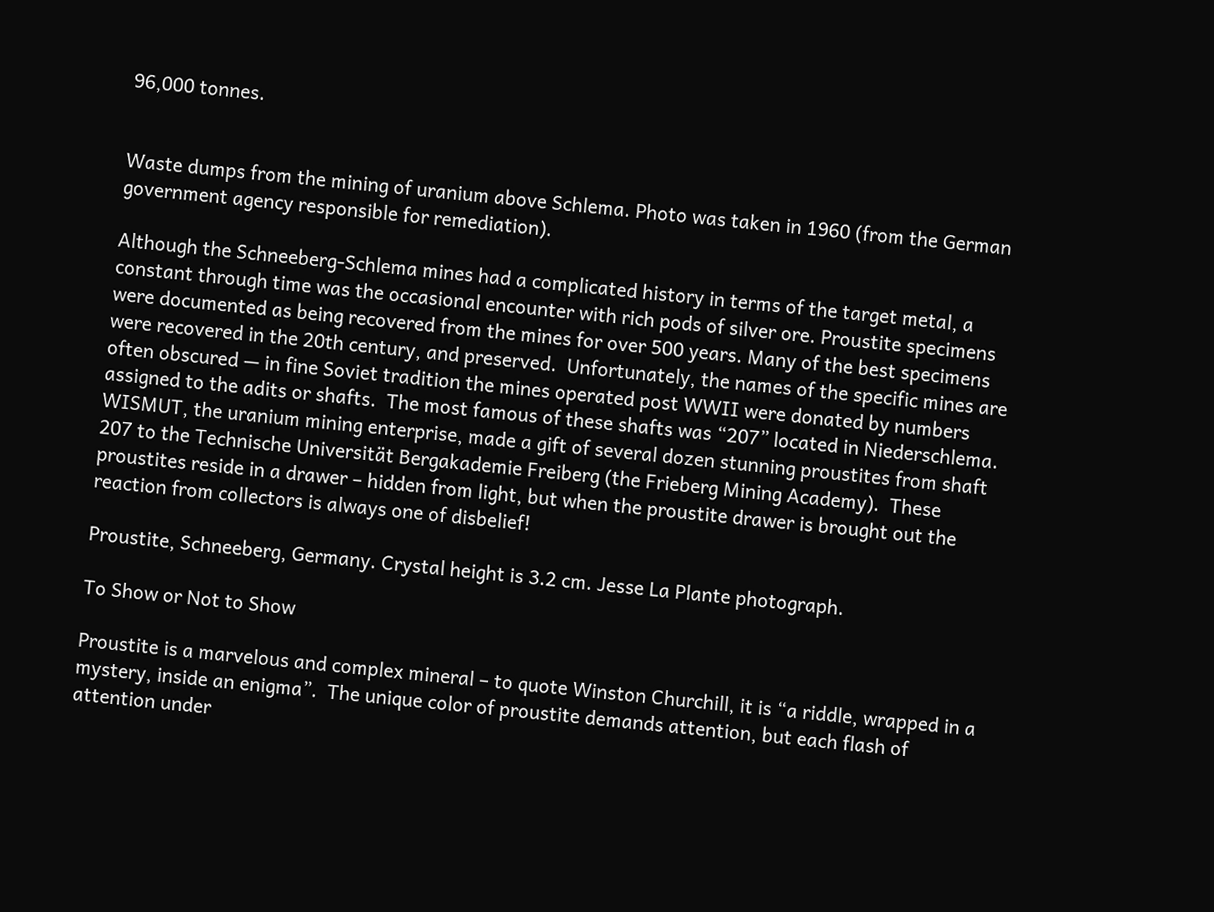96,000 tonnes.


Waste dumps from the mining of uranium above Schlema. Photo was taken in 1960 (from the German government agency responsible for remediation).

Although the Schneeberg-Schlema mines had a complicated history in terms of the target metal, a constant through time was the occasional encounter with rich pods of silver ore. Proustite specimens were documented as being recovered from the mines for over 500 years. Many of the best specimens were recovered in the 20th century, and preserved.  Unfortunately, the names of the specific mines are often obscured — in fine Soviet tradition the mines operated post WWII were donated by numbers assigned to the adits or shafts.  The most famous of these shafts was “207” located in Niederschlema.  WISMUT, the uranium mining enterprise, made a gift of several dozen stunning proustites from shaft 207 to the Technische Universität Bergakademie Freiberg (the Frieberg Mining Academy).  These proustites reside in a drawer – hidden from light, but when the proustite drawer is brought out the reaction from collectors is always one of disbelief!

Proustite, Schneeberg, Germany. Crystal height is 3.2 cm. Jesse La Plante photograph.

To Show or Not to Show

Proustite is a marvelous and complex mineral – to quote Winston Churchill, it is “a riddle, wrapped in a mystery, inside an enigma”.  The unique color of proustite demands attention, but each flash of attention under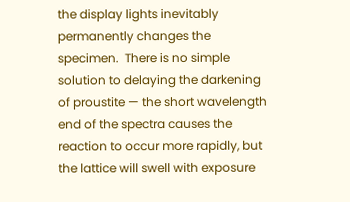the display lights inevitably permanently changes the specimen.  There is no simple solution to delaying the darkening of proustite — the short wavelength end of the spectra causes the reaction to occur more rapidly, but the lattice will swell with exposure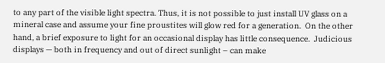to any part of the visible light spectra. Thus, it is not possible to just install UV glass on a mineral case and assume your fine proustites will glow red for a generation.  On the other hand, a brief exposure to light for an occasional display has little consequence.  Judicious displays — both in frequency and out of direct sunlight – can make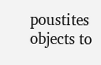poustites objects to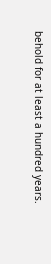behold for at least a hundred years.